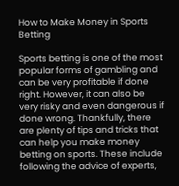How to Make Money in Sports Betting

Sports betting is one of the most popular forms of gambling and can be very profitable if done right. However, it can also be very risky and even dangerous if done wrong. Thankfully, there are plenty of tips and tricks that can help you make money betting on sports. These include following the advice of experts,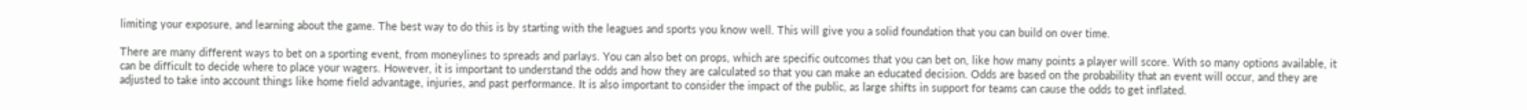limiting your exposure, and learning about the game. The best way to do this is by starting with the leagues and sports you know well. This will give you a solid foundation that you can build on over time.

There are many different ways to bet on a sporting event, from moneylines to spreads and parlays. You can also bet on props, which are specific outcomes that you can bet on, like how many points a player will score. With so many options available, it can be difficult to decide where to place your wagers. However, it is important to understand the odds and how they are calculated so that you can make an educated decision. Odds are based on the probability that an event will occur, and they are adjusted to take into account things like home field advantage, injuries, and past performance. It is also important to consider the impact of the public, as large shifts in support for teams can cause the odds to get inflated.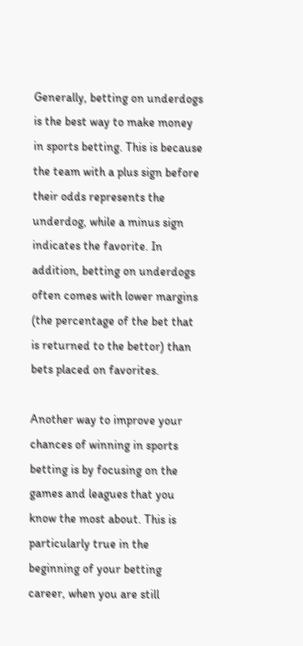Generally, betting on underdogs is the best way to make money in sports betting. This is because the team with a plus sign before their odds represents the underdog, while a minus sign indicates the favorite. In addition, betting on underdogs often comes with lower margins (the percentage of the bet that is returned to the bettor) than bets placed on favorites.

Another way to improve your chances of winning in sports betting is by focusing on the games and leagues that you know the most about. This is particularly true in the beginning of your betting career, when you are still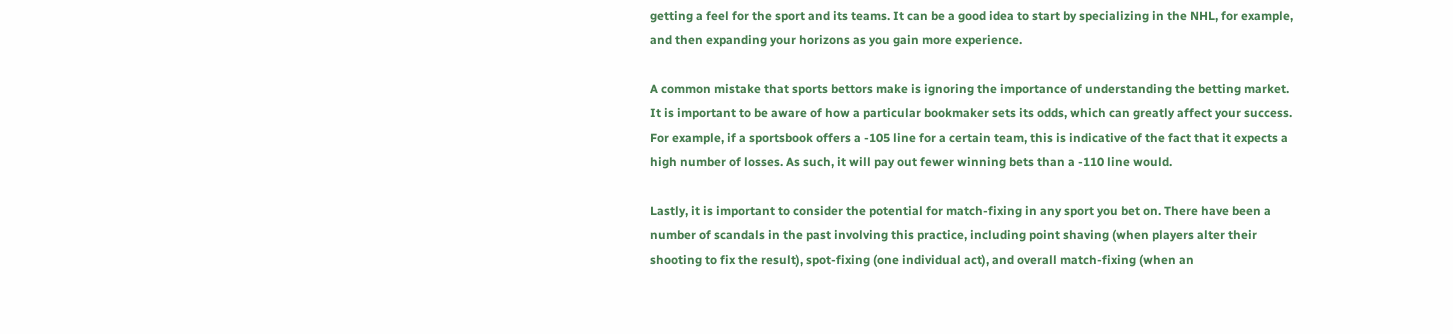getting a feel for the sport and its teams. It can be a good idea to start by specializing in the NHL, for example, and then expanding your horizons as you gain more experience.

A common mistake that sports bettors make is ignoring the importance of understanding the betting market. It is important to be aware of how a particular bookmaker sets its odds, which can greatly affect your success. For example, if a sportsbook offers a -105 line for a certain team, this is indicative of the fact that it expects a high number of losses. As such, it will pay out fewer winning bets than a -110 line would.

Lastly, it is important to consider the potential for match-fixing in any sport you bet on. There have been a number of scandals in the past involving this practice, including point shaving (when players alter their shooting to fix the result), spot-fixing (one individual act), and overall match-fixing (when an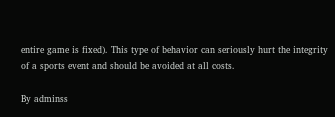entire game is fixed). This type of behavior can seriously hurt the integrity of a sports event and should be avoided at all costs.

By adminss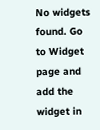No widgets found. Go to Widget page and add the widget in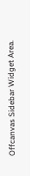Offcanvas Sidebar Widget Area.